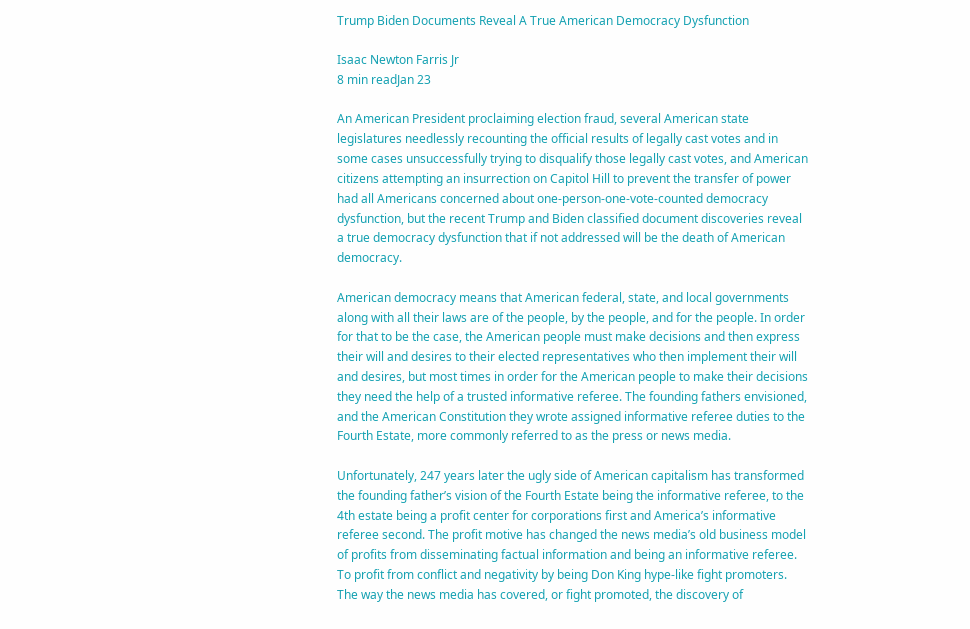Trump Biden Documents Reveal A True American Democracy Dysfunction

Isaac Newton Farris Jr
8 min readJan 23

An American President proclaiming election fraud, several American state legislatures needlessly recounting the official results of legally cast votes and in some cases unsuccessfully trying to disqualify those legally cast votes, and American citizens attempting an insurrection on Capitol Hill to prevent the transfer of power had all Americans concerned about one-person-one-vote-counted democracy dysfunction, but the recent Trump and Biden classified document discoveries reveal a true democracy dysfunction that if not addressed will be the death of American democracy.

American democracy means that American federal, state, and local governments along with all their laws are of the people, by the people, and for the people. In order for that to be the case, the American people must make decisions and then express their will and desires to their elected representatives who then implement their will and desires, but most times in order for the American people to make their decisions they need the help of a trusted informative referee. The founding fathers envisioned, and the American Constitution they wrote assigned informative referee duties to the Fourth Estate, more commonly referred to as the press or news media.

Unfortunately, 247 years later the ugly side of American capitalism has transformed the founding father’s vision of the Fourth Estate being the informative referee, to the 4th estate being a profit center for corporations first and America’s informative referee second. The profit motive has changed the news media’s old business model of profits from disseminating factual information and being an informative referee. To profit from conflict and negativity by being Don King hype-like fight promoters. The way the news media has covered, or fight promoted, the discovery of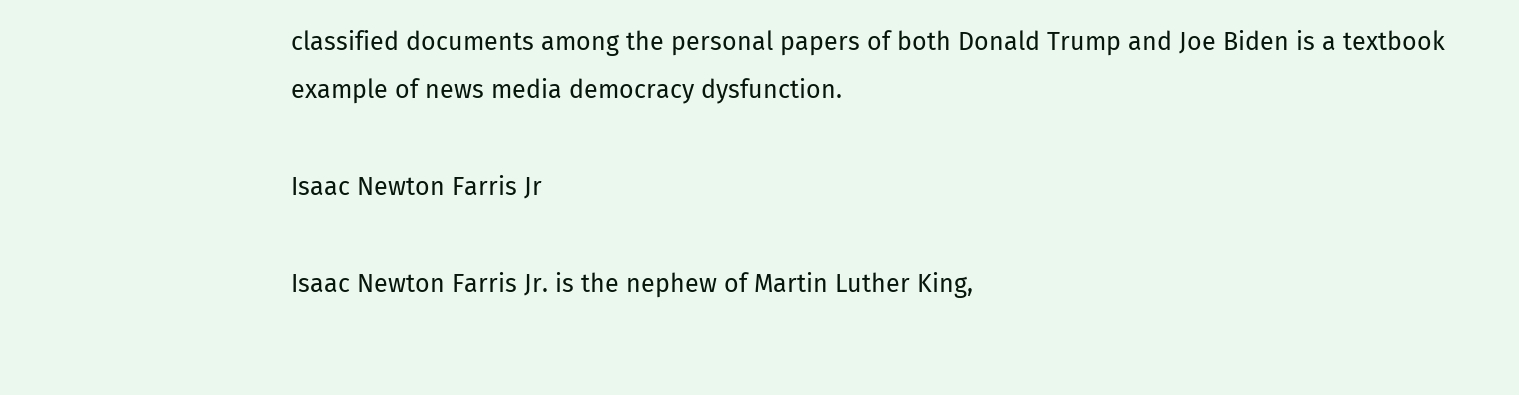classified documents among the personal papers of both Donald Trump and Joe Biden is a textbook example of news media democracy dysfunction.

Isaac Newton Farris Jr

Isaac Newton Farris Jr. is the nephew of Martin Luther King,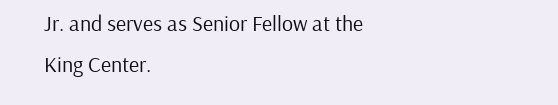Jr. and serves as Senior Fellow at the King Center.